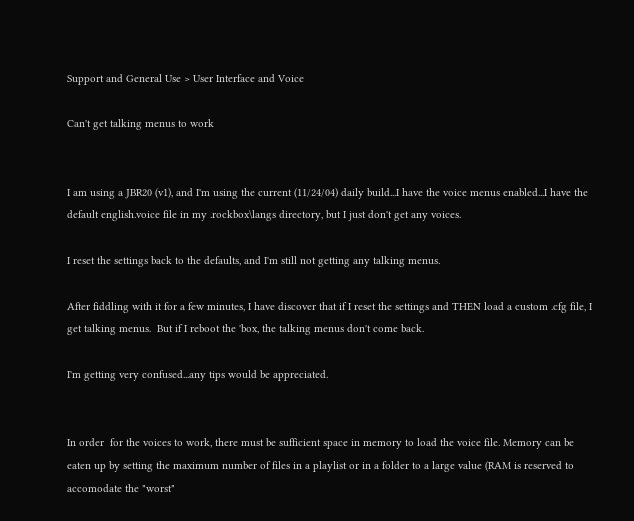Support and General Use > User Interface and Voice

Can't get talking menus to work


I am using a JBR20 (v1), and I'm using the current (11/24/04) daily build...I have the voice menus enabled...I have the default english.voice file in my .rockbox\langs directory, but I just don't get any voices.

I reset the settings back to the defaults, and I'm still not getting any talking menus.

After fiddling with it for a few minutes, I have discover that if I reset the settings and THEN load a custom .cfg file, I get talking menus.  But if I reboot the 'box, the talking menus don't come back.

I'm getting very confused...any tips would be appreciated.


In order  for the voices to work, there must be sufficient space in memory to load the voice file. Memory can be eaten up by setting the maximum number of files in a playlist or in a folder to a large value (RAM is reserved to accomodate the "worst"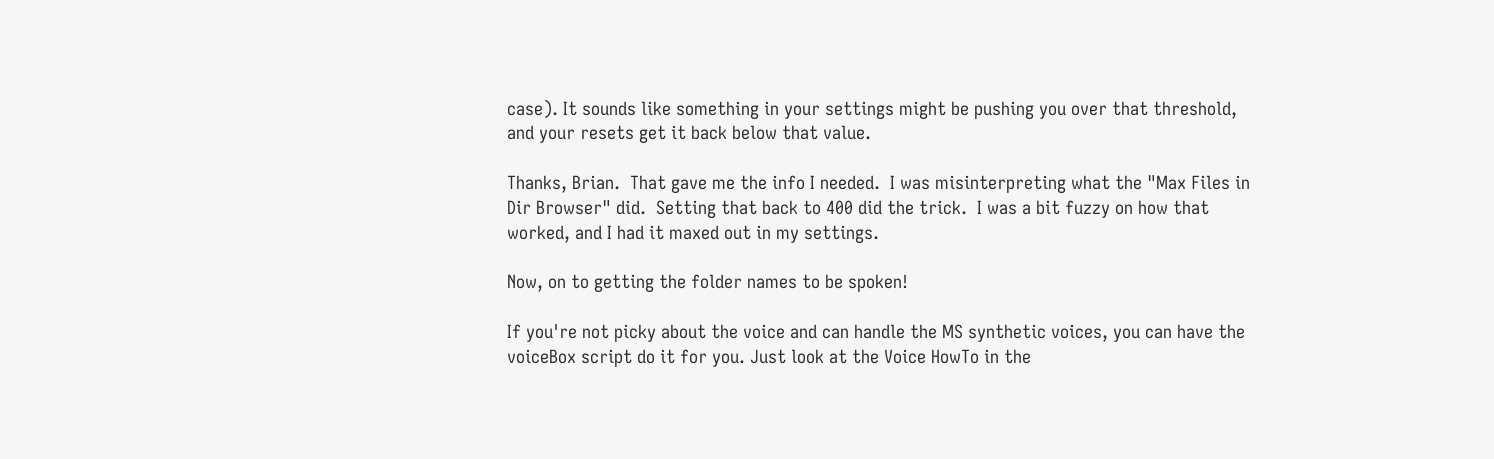case). It sounds like something in your settings might be pushing you over that threshold, and your resets get it back below that value.

Thanks, Brian.  That gave me the info I needed.  I was misinterpreting what the "Max Files in Dir Browser" did.  Setting that back to 400 did the trick.  I was a bit fuzzy on how that worked, and I had it maxed out in my settings.

Now, on to getting the folder names to be spoken!

If you're not picky about the voice and can handle the MS synthetic voices, you can have the voiceBox script do it for you. Just look at the Voice HowTo in the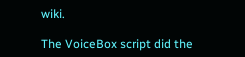wiki.

The VoiceBox script did the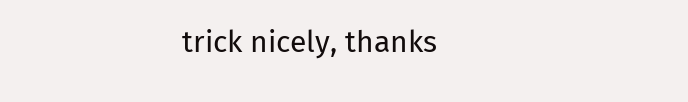trick nicely, thanks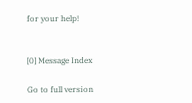for your help!


[0] Message Index

Go to full version